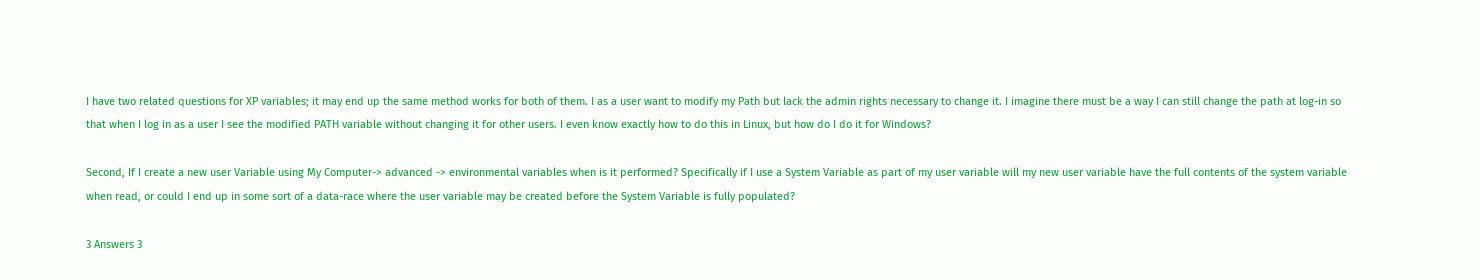I have two related questions for XP variables; it may end up the same method works for both of them. I as a user want to modify my Path but lack the admin rights necessary to change it. I imagine there must be a way I can still change the path at log-in so that when I log in as a user I see the modified PATH variable without changing it for other users. I even know exactly how to do this in Linux, but how do I do it for Windows?

Second, If I create a new user Variable using My Computer-> advanced -> environmental variables when is it performed? Specifically if I use a System Variable as part of my user variable will my new user variable have the full contents of the system variable when read, or could I end up in some sort of a data-race where the user variable may be created before the System Variable is fully populated?

3 Answers 3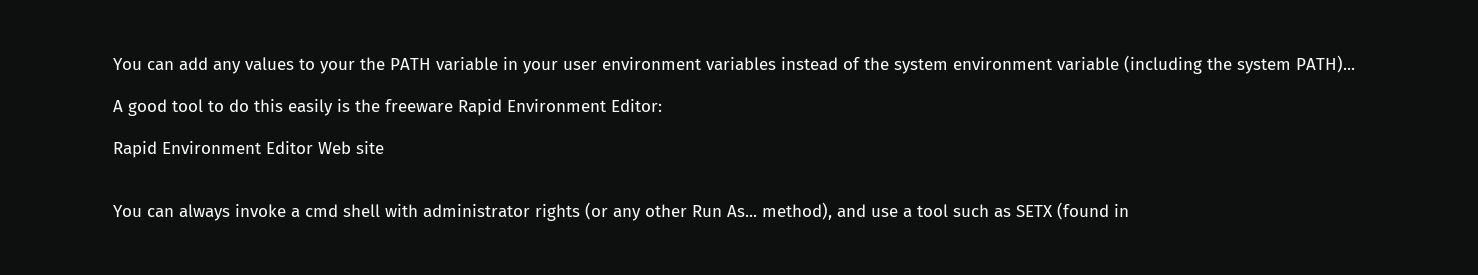You can add any values to your the PATH variable in your user environment variables instead of the system environment variable (including the system PATH)...

A good tool to do this easily is the freeware Rapid Environment Editor:

Rapid Environment Editor Web site


You can always invoke a cmd shell with administrator rights (or any other Run As... method), and use a tool such as SETX (found in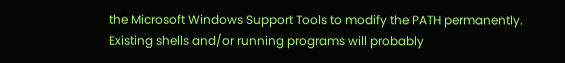the Microsoft Windows Support Tools to modify the PATH permanently. Existing shells and/or running programs will probably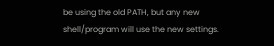be using the old PATH, but any new shell/program will use the new settings.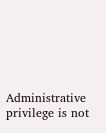Administrative privilege is not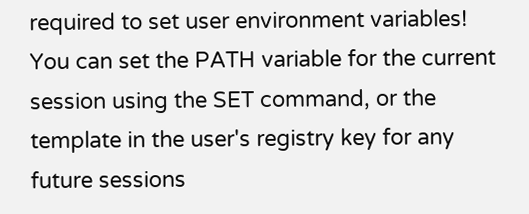required to set user environment variables! You can set the PATH variable for the current session using the SET command, or the template in the user's registry key for any future sessions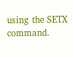using the SETX command.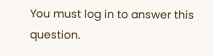You must log in to answer this question.